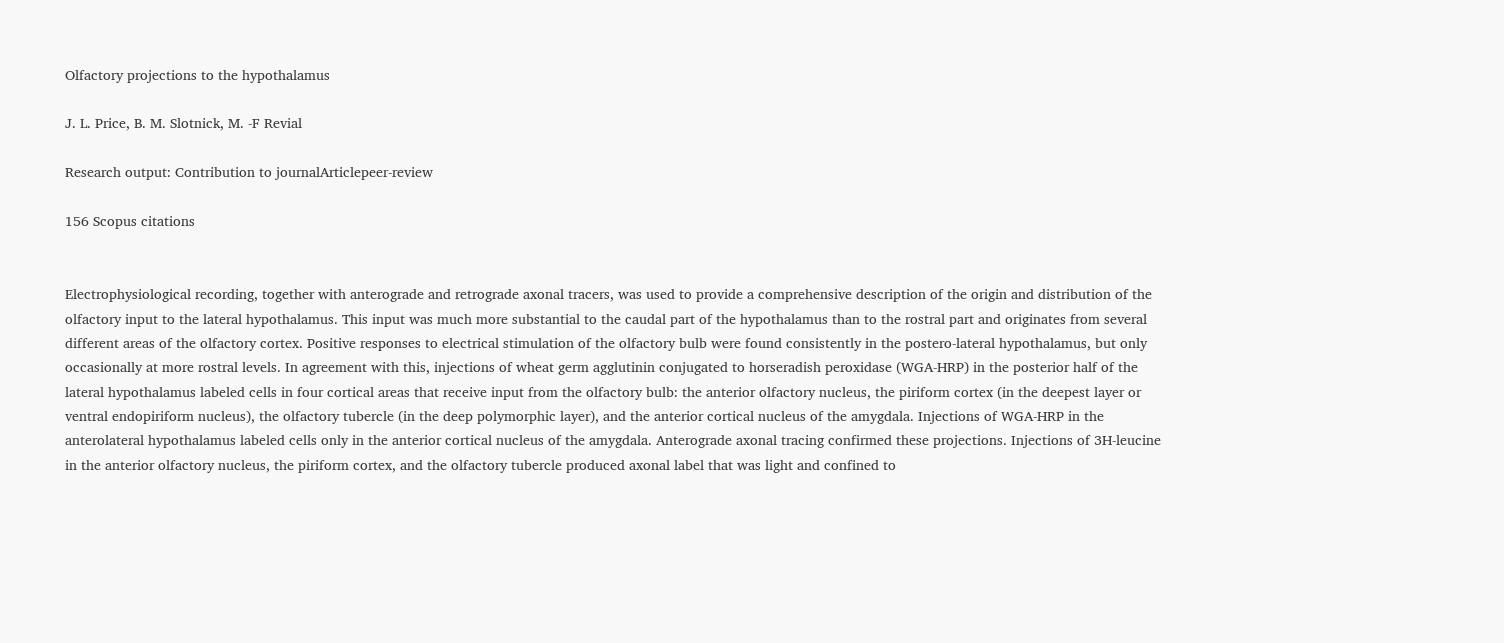Olfactory projections to the hypothalamus

J. L. Price, B. M. Slotnick, M. ‐F Revial

Research output: Contribution to journalArticlepeer-review

156 Scopus citations


Electrophysiological recording, together with anterograde and retrograde axonal tracers, was used to provide a comprehensive description of the origin and distribution of the olfactory input to the lateral hypothalamus. This input was much more substantial to the caudal part of the hypothalamus than to the rostral part and originates from several different areas of the olfactory cortex. Positive responses to electrical stimulation of the olfactory bulb were found consistently in the postero‐lateral hypothalamus, but only occasionally at more rostral levels. In agreement with this, injections of wheat germ agglutinin conjugated to horseradish peroxidase (WGA‐HRP) in the posterior half of the lateral hypothalamus labeled cells in four cortical areas that receive input from the olfactory bulb: the anterior olfactory nucleus, the piriform cortex (in the deepest layer or ventral endopiriform nucleus), the olfactory tubercle (in the deep polymorphic layer), and the anterior cortical nucleus of the amygdala. Injections of WGA‐HRP in the anterolateral hypothalamus labeled cells only in the anterior cortical nucleus of the amygdala. Anterograde axonal tracing confirmed these projections. Injections of 3H‐leucine in the anterior olfactory nucleus, the piriform cortex, and the olfactory tubercle produced axonal label that was light and confined to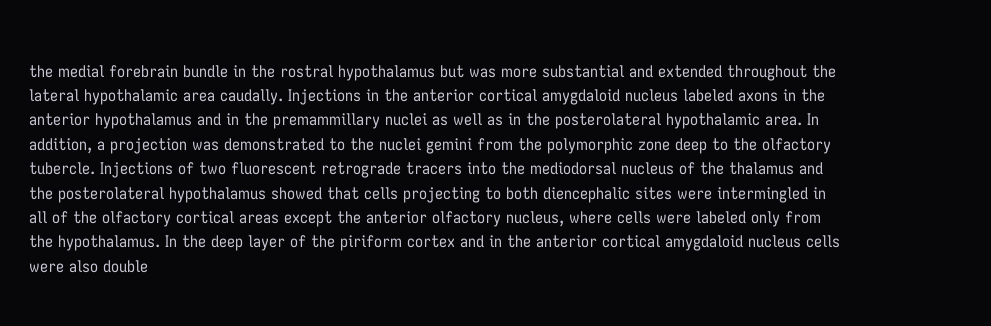the medial forebrain bundle in the rostral hypothalamus but was more substantial and extended throughout the lateral hypothalamic area caudally. Injections in the anterior cortical amygdaloid nucleus labeled axons in the anterior hypothalamus and in the premammillary nuclei as well as in the posterolateral hypothalamic area. In addition, a projection was demonstrated to the nuclei gemini from the polymorphic zone deep to the olfactory tubercle. Injections of two fluorescent retrograde tracers into the mediodorsal nucleus of the thalamus and the posterolateral hypothalamus showed that cells projecting to both diencephalic sites were intermingled in all of the olfactory cortical areas except the anterior olfactory nucleus, where cells were labeled only from the hypothalamus. In the deep layer of the piriform cortex and in the anterior cortical amygdaloid nucleus cells were also double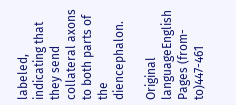labeled, indicating that they send collateral axons to both parts of the diencephalon.

Original languageEnglish
Pages (from-to)447-461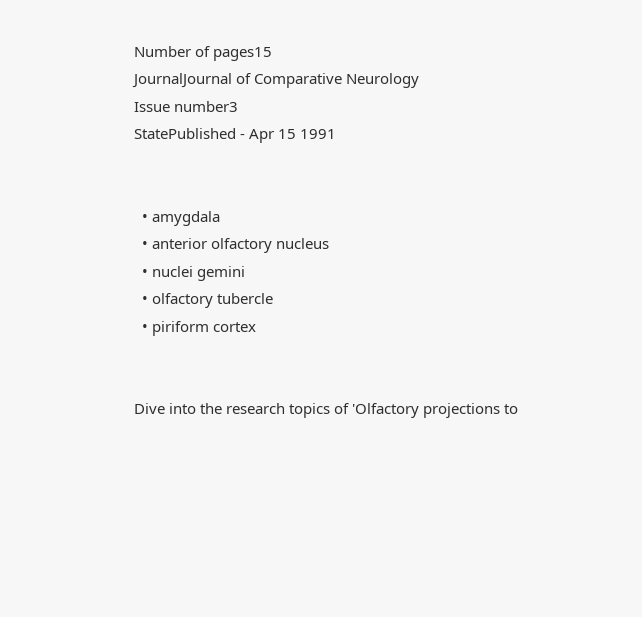Number of pages15
JournalJournal of Comparative Neurology
Issue number3
StatePublished - Apr 15 1991


  • amygdala
  • anterior olfactory nucleus
  • nuclei gemini
  • olfactory tubercle
  • piriform cortex


Dive into the research topics of 'Olfactory projections to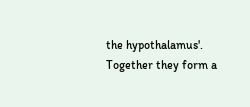the hypothalamus'. Together they form a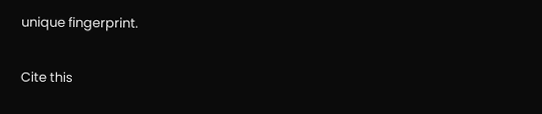unique fingerprint.

Cite this